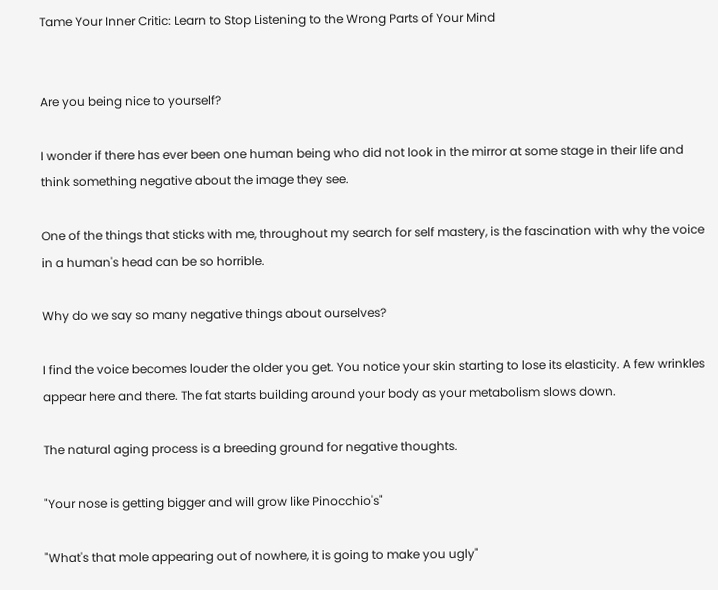Tame Your Inner Critic: Learn to Stop Listening to the Wrong Parts of Your Mind


Are you being nice to yourself?

I wonder if there has ever been one human being who did not look in the mirror at some stage in their life and think something negative about the image they see.

One of the things that sticks with me, throughout my search for self mastery, is the fascination with why the voice in a human's head can be so horrible.

Why do we say so many negative things about ourselves?

I find the voice becomes louder the older you get. You notice your skin starting to lose its elasticity. A few wrinkles appear here and there. The fat starts building around your body as your metabolism slows down.

The natural aging process is a breeding ground for negative thoughts.

"Your nose is getting bigger and will grow like Pinocchio's"

"What's that mole appearing out of nowhere, it is going to make you ugly"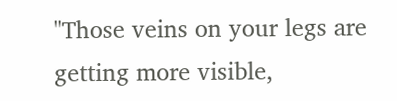"Those veins on your legs are getting more visible,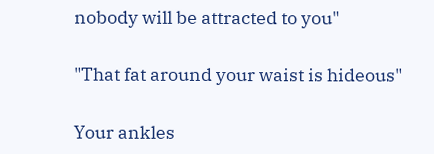nobody will be attracted to you"

"That fat around your waist is hideous"

Your ankles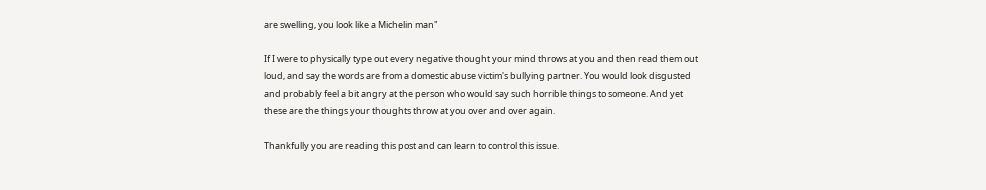are swelling, you look like a Michelin man"

If I were to physically type out every negative thought your mind throws at you and then read them out loud, and say the words are from a domestic abuse victim's bullying partner. You would look disgusted and probably feel a bit angry at the person who would say such horrible things to someone. And yet these are the things your thoughts throw at you over and over again.

Thankfully you are reading this post and can learn to control this issue.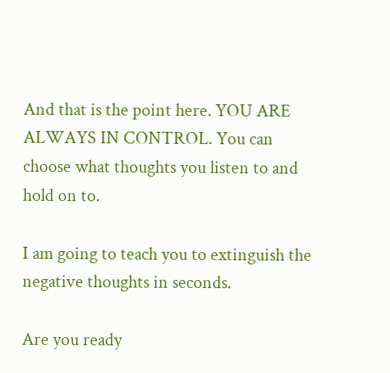And that is the point here. YOU ARE ALWAYS IN CONTROL. You can choose what thoughts you listen to and hold on to.

I am going to teach you to extinguish the negative thoughts in seconds.

Are you ready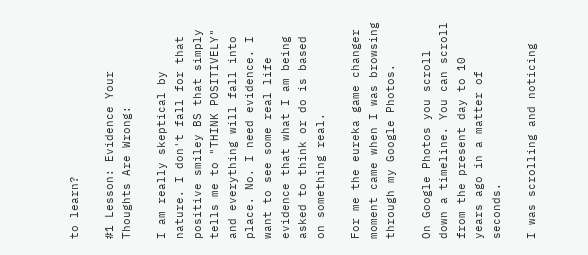to learn?

#1 Lesson: Evidence Your Thoughts Are Wrong:

I am really skeptical by nature. I don't fall for that positive smiley BS that simply tells me to "THINK POSITIVELY" and everything will fall into place. No. I need evidence. I want to see some real life evidence that what I am being asked to think or do is based on something real.

For me the eureka game changer moment came when I was browsing through my Google Photos.

On Google Photos you scroll down a timeline. You can scroll from the present day to 10 years ago in a matter of seconds.

I was scrolling and noticing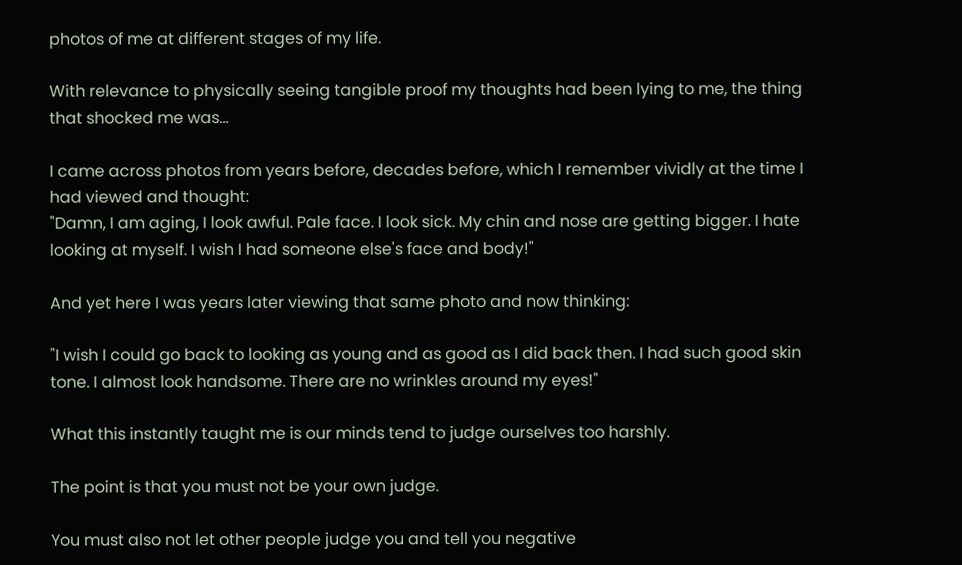photos of me at different stages of my life.

With relevance to physically seeing tangible proof my thoughts had been lying to me, the thing that shocked me was...

I came across photos from years before, decades before, which I remember vividly at the time I had viewed and thought:
"Damn, I am aging, I look awful. Pale face. I look sick. My chin and nose are getting bigger. I hate looking at myself. I wish I had someone else's face and body!"

And yet here I was years later viewing that same photo and now thinking:

"I wish I could go back to looking as young and as good as I did back then. I had such good skin tone. I almost look handsome. There are no wrinkles around my eyes!"

What this instantly taught me is our minds tend to judge ourselves too harshly.

The point is that you must not be your own judge.

You must also not let other people judge you and tell you negative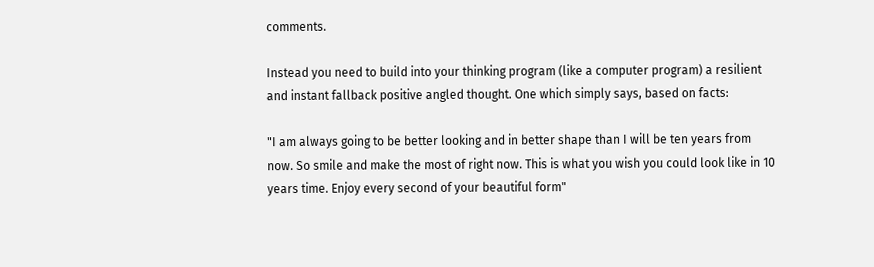comments.

Instead you need to build into your thinking program (like a computer program) a resilient and instant fallback positive angled thought. One which simply says, based on facts:

"I am always going to be better looking and in better shape than I will be ten years from now. So smile and make the most of right now. This is what you wish you could look like in 10 years time. Enjoy every second of your beautiful form"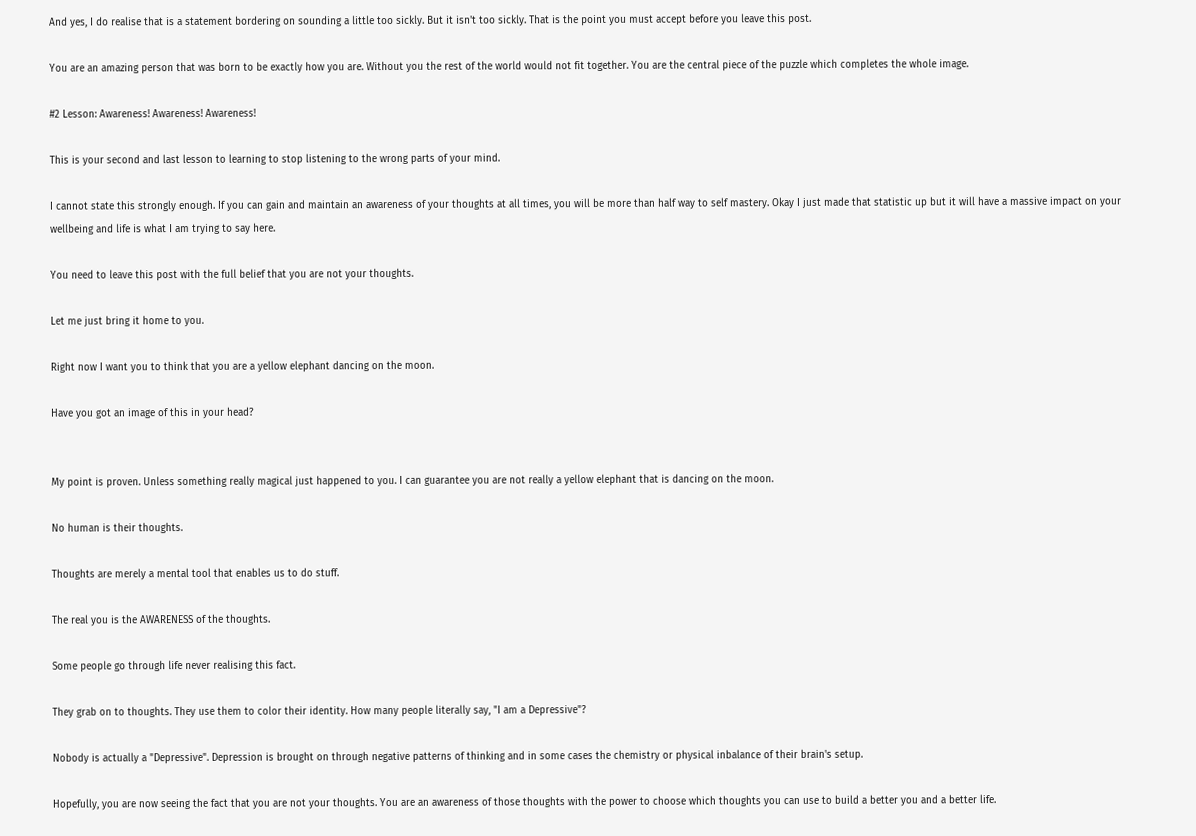And yes, I do realise that is a statement bordering on sounding a little too sickly. But it isn't too sickly. That is the point you must accept before you leave this post.

You are an amazing person that was born to be exactly how you are. Without you the rest of the world would not fit together. You are the central piece of the puzzle which completes the whole image.

#2 Lesson: Awareness! Awareness! Awareness!

This is your second and last lesson to learning to stop listening to the wrong parts of your mind.

I cannot state this strongly enough. If you can gain and maintain an awareness of your thoughts at all times, you will be more than half way to self mastery. Okay I just made that statistic up but it will have a massive impact on your wellbeing and life is what I am trying to say here.

You need to leave this post with the full belief that you are not your thoughts.

Let me just bring it home to you.

Right now I want you to think that you are a yellow elephant dancing on the moon.

Have you got an image of this in your head?


My point is proven. Unless something really magical just happened to you. I can guarantee you are not really a yellow elephant that is dancing on the moon.

No human is their thoughts.

Thoughts are merely a mental tool that enables us to do stuff.

The real you is the AWARENESS of the thoughts.

Some people go through life never realising this fact.

They grab on to thoughts. They use them to color their identity. How many people literally say, "I am a Depressive"?

Nobody is actually a "Depressive". Depression is brought on through negative patterns of thinking and in some cases the chemistry or physical inbalance of their brain's setup.

Hopefully, you are now seeing the fact that you are not your thoughts. You are an awareness of those thoughts with the power to choose which thoughts you can use to build a better you and a better life.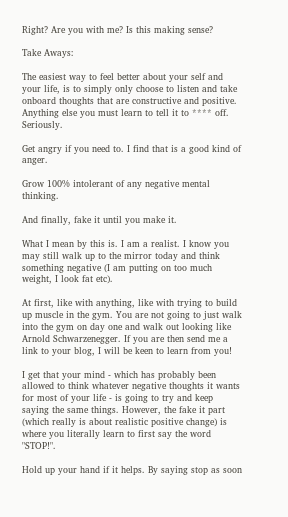Right? Are you with me? Is this making sense?

Take Aways:

The easiest way to feel better about your self and your life, is to simply only choose to listen and take onboard thoughts that are constructive and positive. Anything else you must learn to tell it to **** off. Seriously.

Get angry if you need to. I find that is a good kind of anger.

Grow 100% intolerant of any negative mental thinking.

And finally, fake it until you make it.

What I mean by this is. I am a realist. I know you may still walk up to the mirror today and think something negative (I am putting on too much weight, I look fat etc).

At first, like with anything, like with trying to build up muscle in the gym. You are not going to just walk into the gym on day one and walk out looking like Arnold Schwarzenegger. If you are then send me a link to your blog, I will be keen to learn from you!

I get that your mind - which has probably been allowed to think whatever negative thoughts it wants for most of your life - is going to try and keep saying the same things. However, the fake it part (which really is about realistic positive change) is where you literally learn to first say the word "STOP!".

Hold up your hand if it helps. By saying stop as soon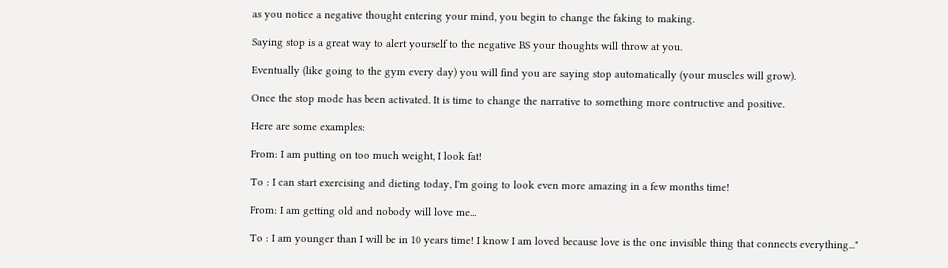as you notice a negative thought entering your mind, you begin to change the faking to making.

Saying stop is a great way to alert yourself to the negative BS your thoughts will throw at you.

Eventually (like going to the gym every day) you will find you are saying stop automatically (your muscles will grow).

Once the stop mode has been activated. It is time to change the narrative to something more contructive and positive.

Here are some examples:

From: I am putting on too much weight, I look fat!

To : I can start exercising and dieting today, I'm going to look even more amazing in a few months time!

From: I am getting old and nobody will love me...

To : I am younger than I will be in 10 years time! I know I am loved because love is the one invisible thing that connects everything..."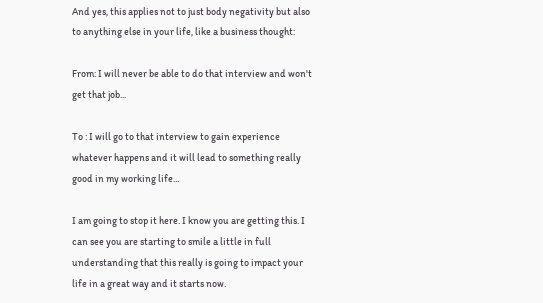And yes, this applies not to just body negativity but also to anything else in your life, like a business thought:

From: I will never be able to do that interview and won't get that job...

To : I will go to that interview to gain experience whatever happens and it will lead to something really good in my working life...

I am going to stop it here. I know you are getting this. I can see you are starting to smile a little in full understanding that this really is going to impact your life in a great way and it starts now.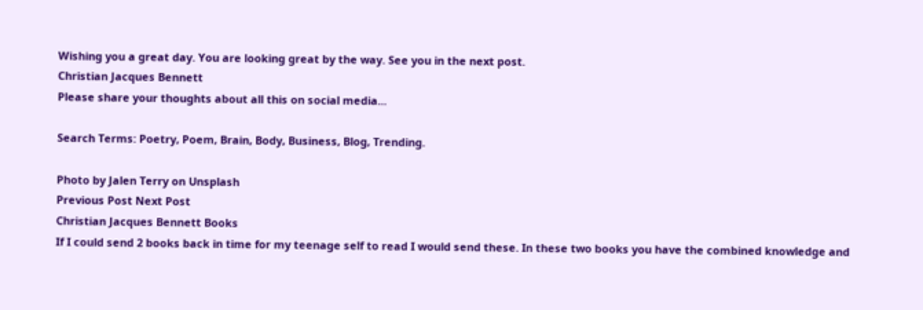Wishing you a great day. You are looking great by the way. See you in the next post.
Christian Jacques Bennett
Please share your thoughts about all this on social media...

Search Terms: Poetry, Poem, Brain, Body, Business, Blog, Trending.

Photo by Jalen Terry on Unsplash
Previous Post Next Post
Christian Jacques Bennett Books
If I could send 2 books back in time for my teenage self to read I would send these. In these two books you have the combined knowledge and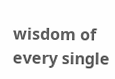wisdom of every single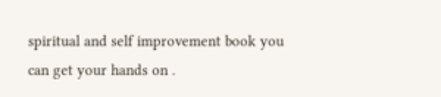spiritual and self improvement book you can get your hands on .